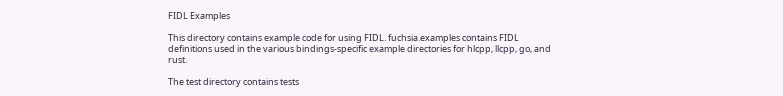FIDL Examples

This directory contains example code for using FIDL. fuchsia.examples contains FIDL definitions used in the various bindings-specific example directories for hlcpp, llcpp, go, and rust.

The test directory contains tests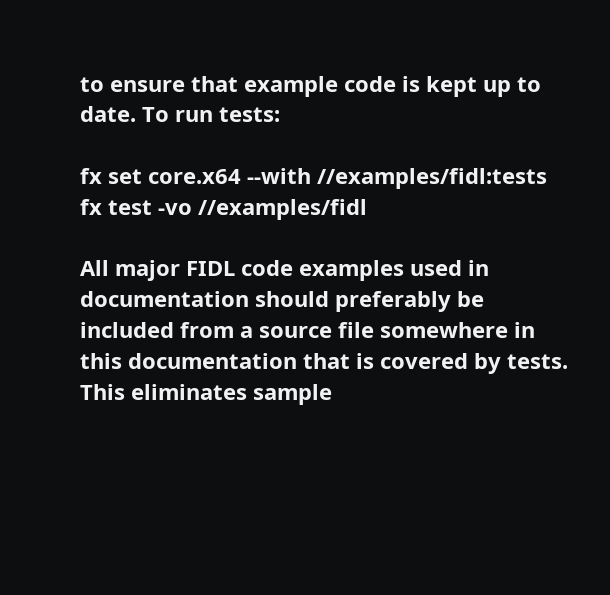to ensure that example code is kept up to date. To run tests:

fx set core.x64 --with //examples/fidl:tests
fx test -vo //examples/fidl

All major FIDL code examples used in documentation should preferably be included from a source file somewhere in this documentation that is covered by tests. This eliminates sample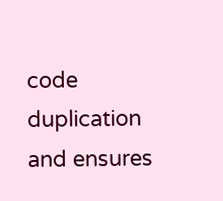code duplication and ensures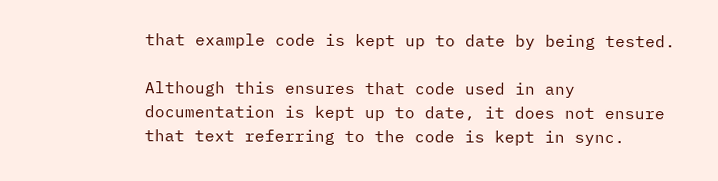that example code is kept up to date by being tested.

Although this ensures that code used in any documentation is kept up to date, it does not ensure that text referring to the code is kept in sync.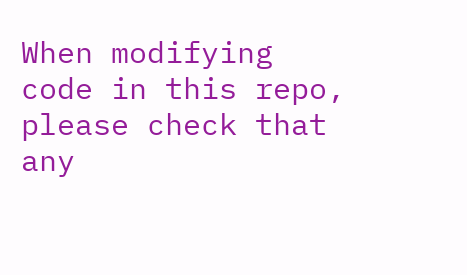When modifying code in this repo, please check that any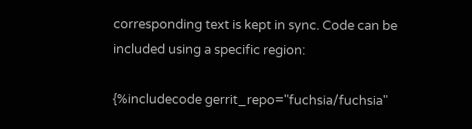corresponding text is kept in sync. Code can be included using a specific region:

{%includecode gerrit_repo="fuchsia/fuchsia"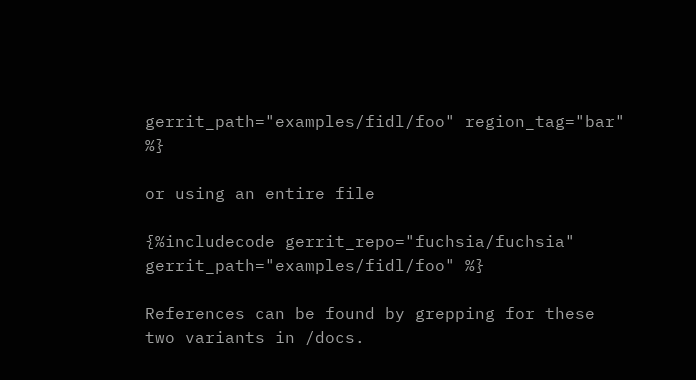gerrit_path="examples/fidl/foo" region_tag="bar" %}

or using an entire file

{%includecode gerrit_repo="fuchsia/fuchsia" gerrit_path="examples/fidl/foo" %}

References can be found by grepping for these two variants in /docs.